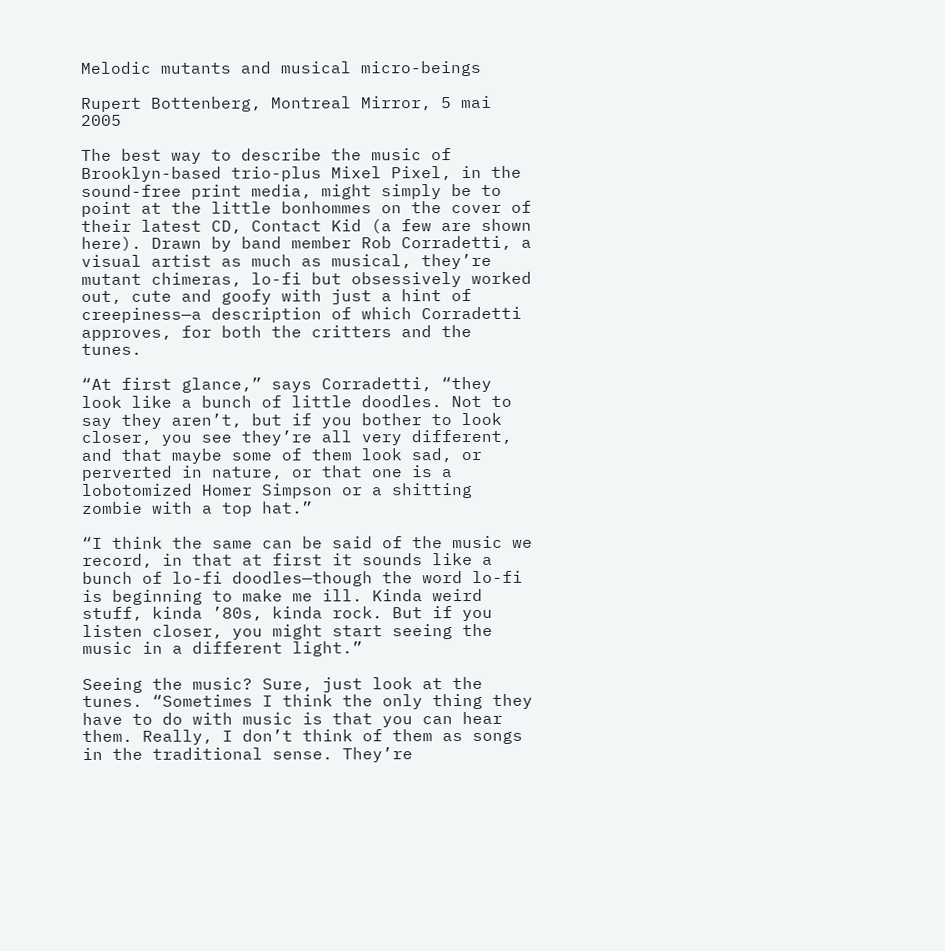Melodic mutants and musical micro-beings

Rupert Bottenberg, Montreal Mirror, 5 mai 2005

The best way to describe the music of Brooklyn-based trio-plus Mixel Pixel, in the sound-free print media, might simply be to point at the little bonhommes on the cover of their latest CD, Contact Kid (a few are shown here). Drawn by band member Rob Corradetti, a visual artist as much as musical, they’re mutant chimeras, lo-fi but obsessively worked out, cute and goofy with just a hint of creepiness—a description of which Corradetti approves, for both the critters and the tunes.

“At first glance,” says Corradetti, “they look like a bunch of little doodles. Not to say they aren’t, but if you bother to look closer, you see they’re all very different, and that maybe some of them look sad, or perverted in nature, or that one is a lobotomized Homer Simpson or a shitting zombie with a top hat.”

“I think the same can be said of the music we record, in that at first it sounds like a bunch of lo-fi doodles—though the word lo-fi is beginning to make me ill. Kinda weird stuff, kinda ’80s, kinda rock. But if you listen closer, you might start seeing the music in a different light.”

Seeing the music? Sure, just look at the tunes. “Sometimes I think the only thing they have to do with music is that you can hear them. Really, I don’t think of them as songs in the traditional sense. They’re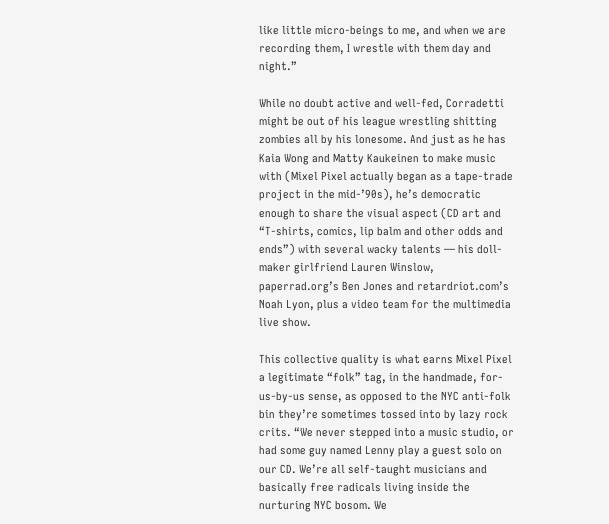like little micro-beings to me, and when we are recording them, I wrestle with them day and night.”

While no doubt active and well-fed, Corradetti might be out of his league wrestling shitting zombies all by his lonesome. And just as he has Kaia Wong and Matty Kaukeinen to make music with (Mixel Pixel actually began as a tape-trade project in the mid-’90s), he’s democratic enough to share the visual aspect (CD art and “T-shirts, comics, lip balm and other odds and ends”) with several wacky talents — his doll-maker girlfriend Lauren Winslow, paperrad.org’s Ben Jones and retardriot.com’s Noah Lyon, plus a video team for the multimedia live show.

This collective quality is what earns Mixel Pixel a legitimate “folk” tag, in the handmade, for-us-by-us sense, as opposed to the NYC anti-folk bin they’re sometimes tossed into by lazy rock crits. “We never stepped into a music studio, or had some guy named Lenny play a guest solo on our CD. We’re all self-taught musicians and basically free radicals living inside the nurturing NYC bosom. We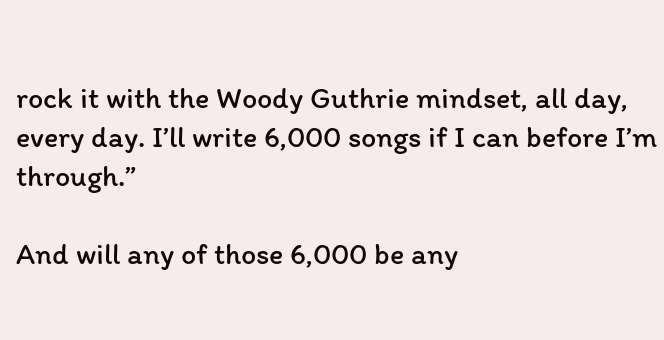rock it with the Woody Guthrie mindset, all day, every day. I’ll write 6,000 songs if I can before I’m through.”

And will any of those 6,000 be any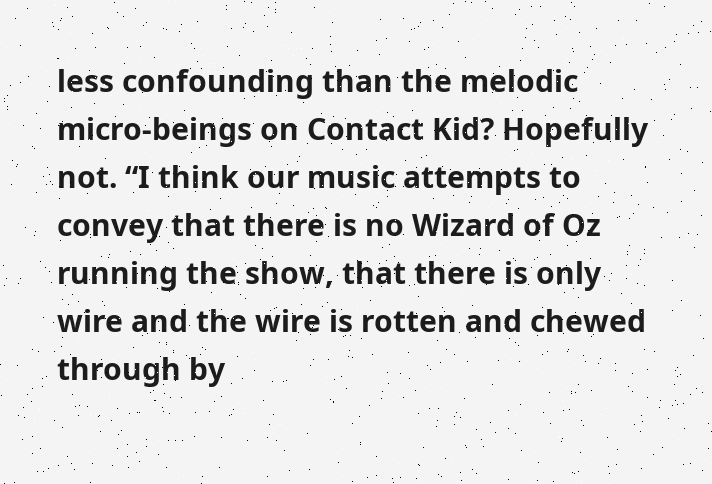less confounding than the melodic micro-beings on Contact Kid? Hopefully not. “I think our music attempts to convey that there is no Wizard of Oz running the show, that there is only wire and the wire is rotten and chewed through by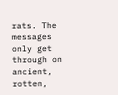rats. The messages only get through on ancient, rotten,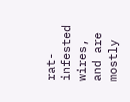rat-infested wires, and are mostly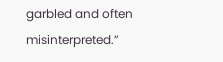garbled and often misinterpreted.”